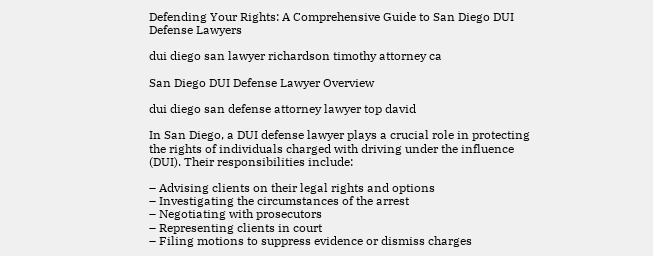Defending Your Rights: A Comprehensive Guide to San Diego DUI Defense Lawyers

dui diego san lawyer richardson timothy attorney ca

San Diego DUI Defense Lawyer Overview

dui diego san defense attorney lawyer top david

In San Diego, a DUI defense lawyer plays a crucial role in protecting the rights of individuals charged with driving under the influence (DUI). Their responsibilities include:

– Advising clients on their legal rights and options
– Investigating the circumstances of the arrest
– Negotiating with prosecutors
– Representing clients in court
– Filing motions to suppress evidence or dismiss charges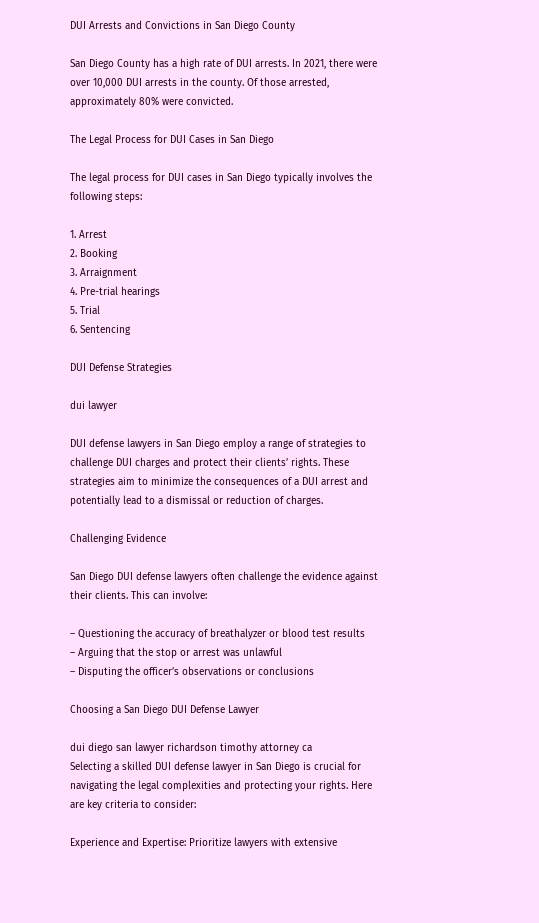DUI Arrests and Convictions in San Diego County

San Diego County has a high rate of DUI arrests. In 2021, there were over 10,000 DUI arrests in the county. Of those arrested, approximately 80% were convicted.

The Legal Process for DUI Cases in San Diego

The legal process for DUI cases in San Diego typically involves the following steps:

1. Arrest
2. Booking
3. Arraignment
4. Pre-trial hearings
5. Trial
6. Sentencing

DUI Defense Strategies

dui lawyer

DUI defense lawyers in San Diego employ a range of strategies to challenge DUI charges and protect their clients’ rights. These strategies aim to minimize the consequences of a DUI arrest and potentially lead to a dismissal or reduction of charges.

Challenging Evidence

San Diego DUI defense lawyers often challenge the evidence against their clients. This can involve:

– Questioning the accuracy of breathalyzer or blood test results
– Arguing that the stop or arrest was unlawful
– Disputing the officer’s observations or conclusions

Choosing a San Diego DUI Defense Lawyer

dui diego san lawyer richardson timothy attorney ca
Selecting a skilled DUI defense lawyer in San Diego is crucial for navigating the legal complexities and protecting your rights. Here are key criteria to consider:

Experience and Expertise: Prioritize lawyers with extensive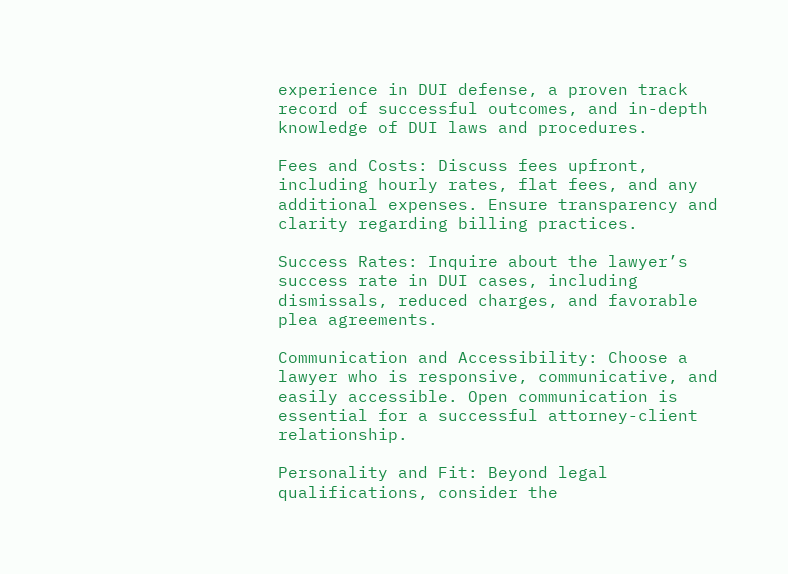experience in DUI defense, a proven track record of successful outcomes, and in-depth knowledge of DUI laws and procedures.

Fees and Costs: Discuss fees upfront, including hourly rates, flat fees, and any additional expenses. Ensure transparency and clarity regarding billing practices.

Success Rates: Inquire about the lawyer’s success rate in DUI cases, including dismissals, reduced charges, and favorable plea agreements.

Communication and Accessibility: Choose a lawyer who is responsive, communicative, and easily accessible. Open communication is essential for a successful attorney-client relationship.

Personality and Fit: Beyond legal qualifications, consider the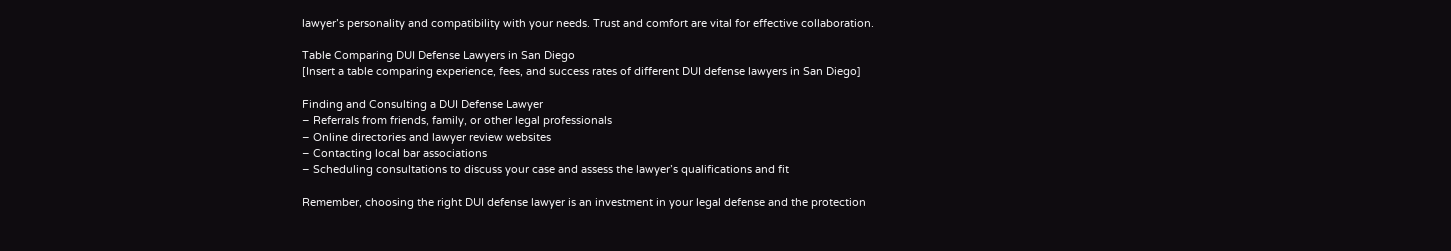lawyer’s personality and compatibility with your needs. Trust and comfort are vital for effective collaboration.

Table Comparing DUI Defense Lawyers in San Diego
[Insert a table comparing experience, fees, and success rates of different DUI defense lawyers in San Diego]

Finding and Consulting a DUI Defense Lawyer
– Referrals from friends, family, or other legal professionals
– Online directories and lawyer review websites
– Contacting local bar associations
– Scheduling consultations to discuss your case and assess the lawyer’s qualifications and fit

Remember, choosing the right DUI defense lawyer is an investment in your legal defense and the protection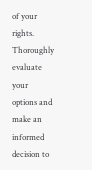of your rights. Thoroughly evaluate your options and make an informed decision to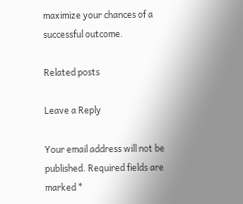maximize your chances of a successful outcome.

Related posts

Leave a Reply

Your email address will not be published. Required fields are marked *